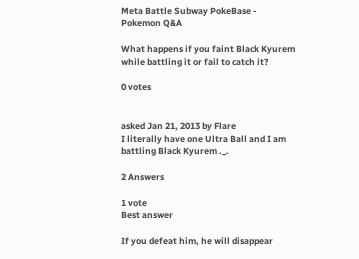Meta Battle Subway PokeBase - Pokemon Q&A

What happens if you faint Black Kyurem while battling it or fail to catch it?

0 votes


asked Jan 21, 2013 by Flare
I literally have one Ultra Ball and I am battling Black Kyurem ._.

2 Answers

1 vote
Best answer

If you defeat him, he will disappear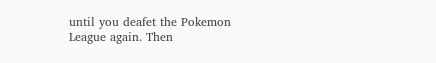until you deafet the Pokemon League again. Then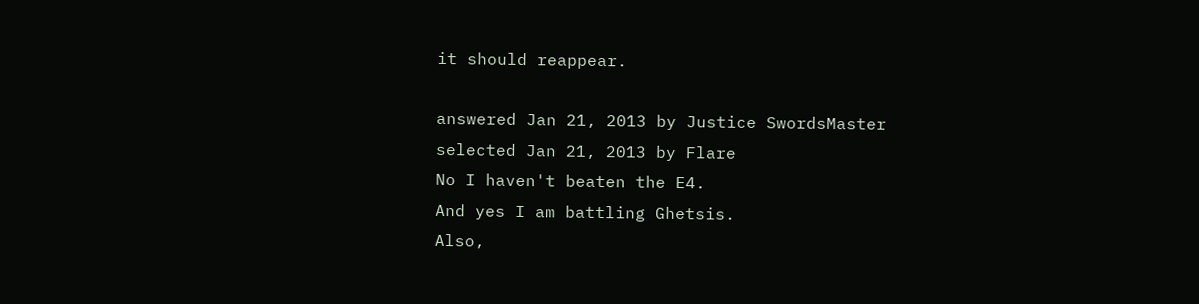it should reappear.

answered Jan 21, 2013 by Justice SwordsMaster
selected Jan 21, 2013 by Flare
No I haven't beaten the E4.
And yes I am battling Ghetsis.
Also,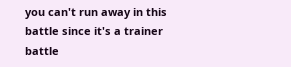you can't run away in this battle since it's a trainer battle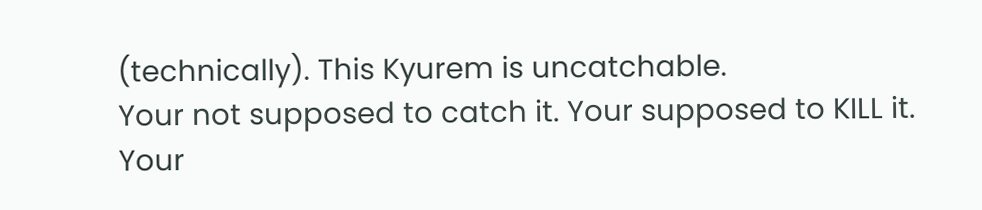(technically). This Kyurem is uncatchable.
Your not supposed to catch it. Your supposed to KILL it.
Your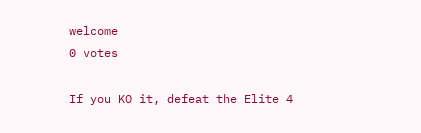welcome
0 votes

If you KO it, defeat the Elite 4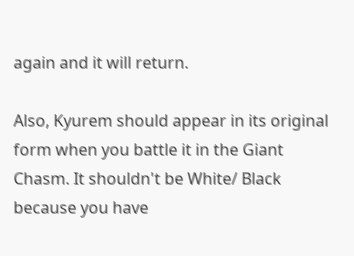again and it will return.

Also, Kyurem should appear in its original form when you battle it in the Giant Chasm. It shouldn't be White/ Black because you have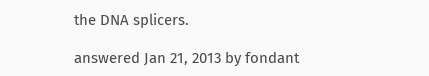the DNA splicers.

answered Jan 21, 2013 by fondant